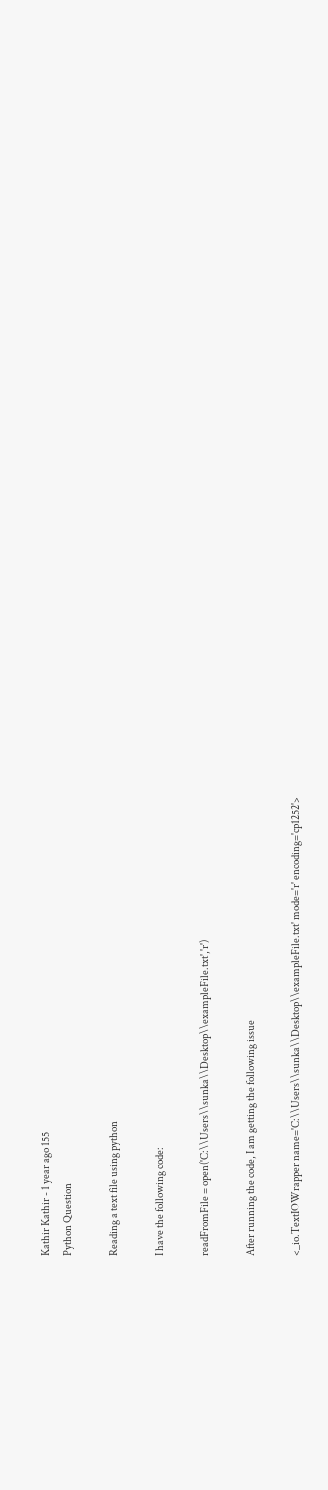Kathir Kathir - 1 year ago 155
Python Question

Reading a text file using python

I have the following code:

readFromFile = open('C:\\Users\\sunka\\Desktop\\exampleFile.txt','r')

After running the code, I am getting the following issue

<_io.TextIOWrapper name='C:\\Users\\sunka\\Desktop\\exampleFile.txt' mode='r' encoding='cp1252'>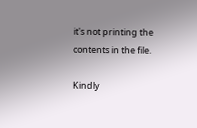it's not printing the contents in the file.

Kindly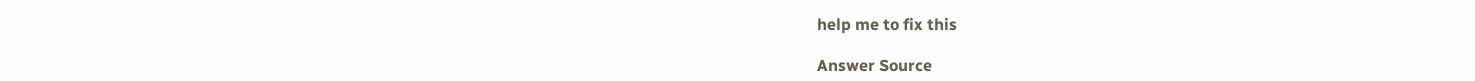help me to fix this

Answer Source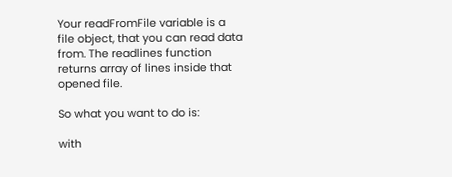Your readFromFile variable is a file object, that you can read data from. The readlines function returns array of lines inside that opened file.

So what you want to do is:

with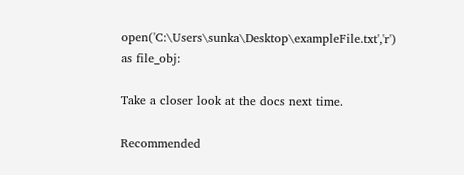open('C:\Users\sunka\Desktop\exampleFile.txt','r') as file_obj:

Take a closer look at the docs next time.

Recommended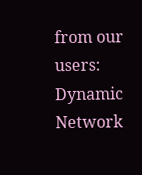from our users: Dynamic Network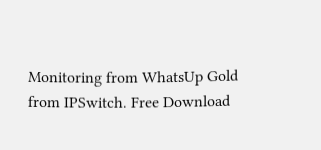Monitoring from WhatsUp Gold from IPSwitch. Free Download